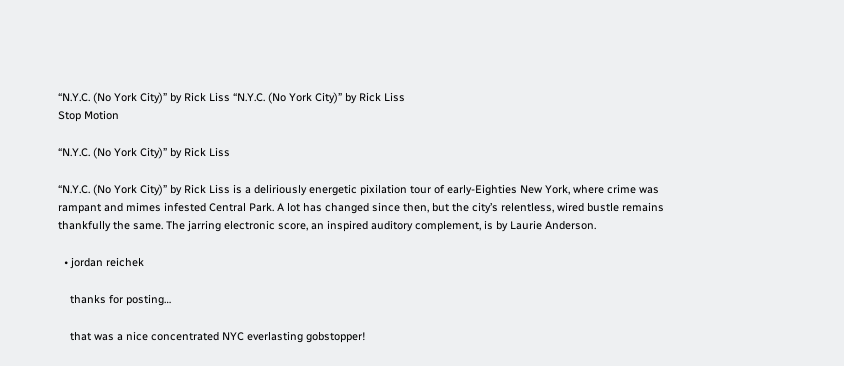“N.Y.C. (No York City)” by Rick Liss “N.Y.C. (No York City)” by Rick Liss
Stop Motion

“N.Y.C. (No York City)” by Rick Liss

“N.Y.C. (No York City)” by Rick Liss is a deliriously energetic pixilation tour of early-Eighties New York, where crime was rampant and mimes infested Central Park. A lot has changed since then, but the city’s relentless, wired bustle remains thankfully the same. The jarring electronic score, an inspired auditory complement, is by Laurie Anderson.

  • jordan reichek

    thanks for posting…

    that was a nice concentrated NYC everlasting gobstopper!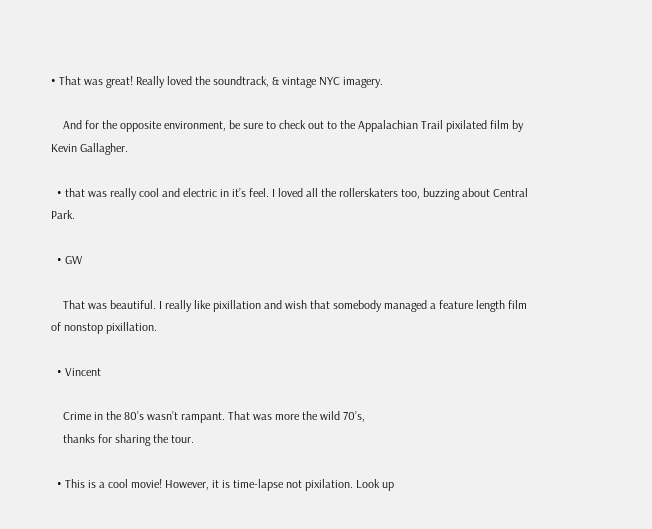• That was great! Really loved the soundtrack, & vintage NYC imagery.

    And for the opposite environment, be sure to check out to the Appalachian Trail pixilated film by Kevin Gallagher.

  • that was really cool and electric in it’s feel. I loved all the rollerskaters too, buzzing about Central Park.

  • GW

    That was beautiful. I really like pixillation and wish that somebody managed a feature length film of nonstop pixillation.

  • Vincent

    Crime in the 80’s wasn’t rampant. That was more the wild 70’s,
    thanks for sharing the tour.

  • This is a cool movie! However, it is time-lapse not pixilation. Look up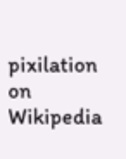pixilation on Wikipedia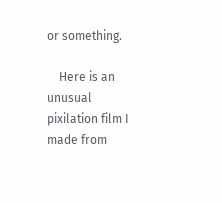or something.

    Here is an unusual pixilation film I made from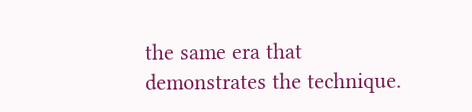the same era that demonstrates the technique.